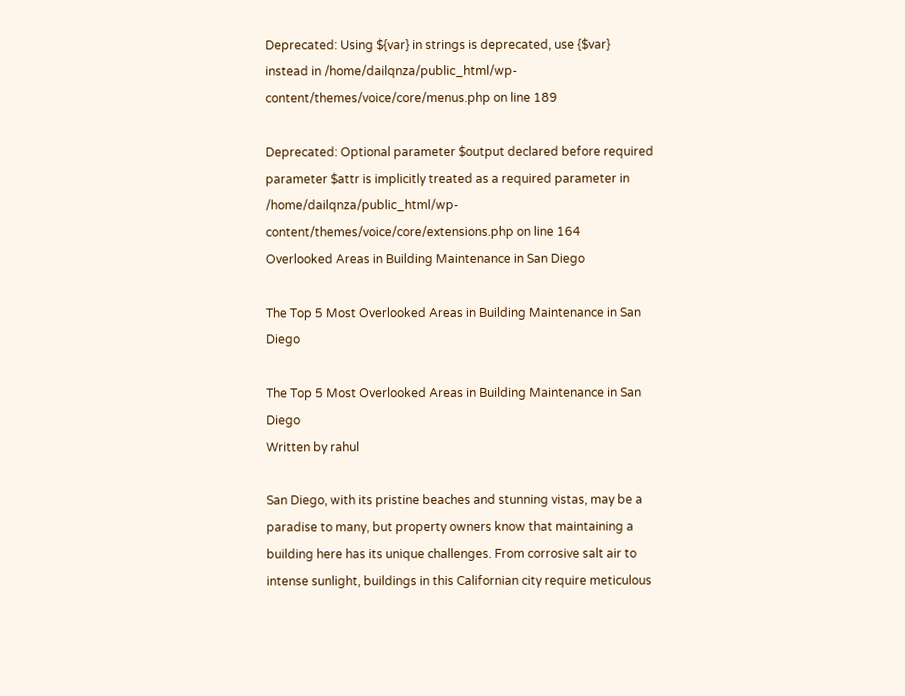Deprecated: Using ${var} in strings is deprecated, use {$var} instead in /home/dailqnza/public_html/wp-content/themes/voice/core/menus.php on line 189

Deprecated: Optional parameter $output declared before required parameter $attr is implicitly treated as a required parameter in /home/dailqnza/public_html/wp-content/themes/voice/core/extensions.php on line 164
Overlooked Areas in Building Maintenance in San Diego

The Top 5 Most Overlooked Areas in Building Maintenance in San Diego

The Top 5 Most Overlooked Areas in Building Maintenance in San Diego
Written by rahul

San Diego, with its pristine beaches and stunning vistas, may be a paradise to many, but property owners know that maintaining a building here has its unique challenges. From corrosive salt air to intense sunlight, buildings in this Californian city require meticulous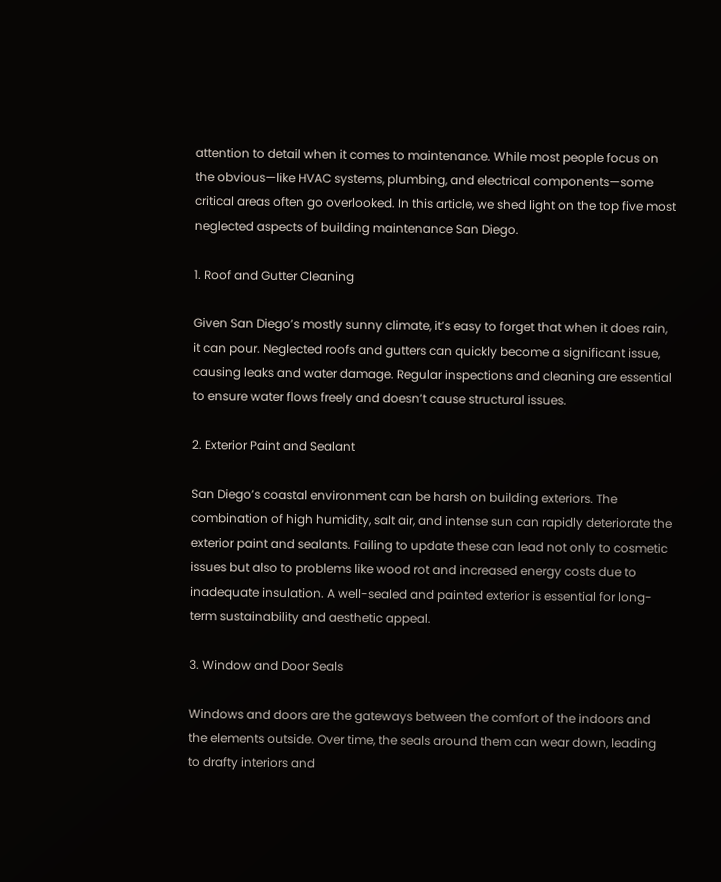attention to detail when it comes to maintenance. While most people focus on the obvious—like HVAC systems, plumbing, and electrical components—some critical areas often go overlooked. In this article, we shed light on the top five most neglected aspects of building maintenance San Diego.

1. Roof and Gutter Cleaning

Given San Diego’s mostly sunny climate, it’s easy to forget that when it does rain, it can pour. Neglected roofs and gutters can quickly become a significant issue, causing leaks and water damage. Regular inspections and cleaning are essential to ensure water flows freely and doesn’t cause structural issues.

2. Exterior Paint and Sealant

San Diego’s coastal environment can be harsh on building exteriors. The combination of high humidity, salt air, and intense sun can rapidly deteriorate the exterior paint and sealants. Failing to update these can lead not only to cosmetic issues but also to problems like wood rot and increased energy costs due to inadequate insulation. A well-sealed and painted exterior is essential for long-term sustainability and aesthetic appeal.

3. Window and Door Seals

Windows and doors are the gateways between the comfort of the indoors and the elements outside. Over time, the seals around them can wear down, leading to drafty interiors and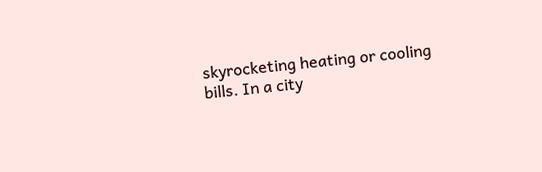skyrocketing heating or cooling bills. In a city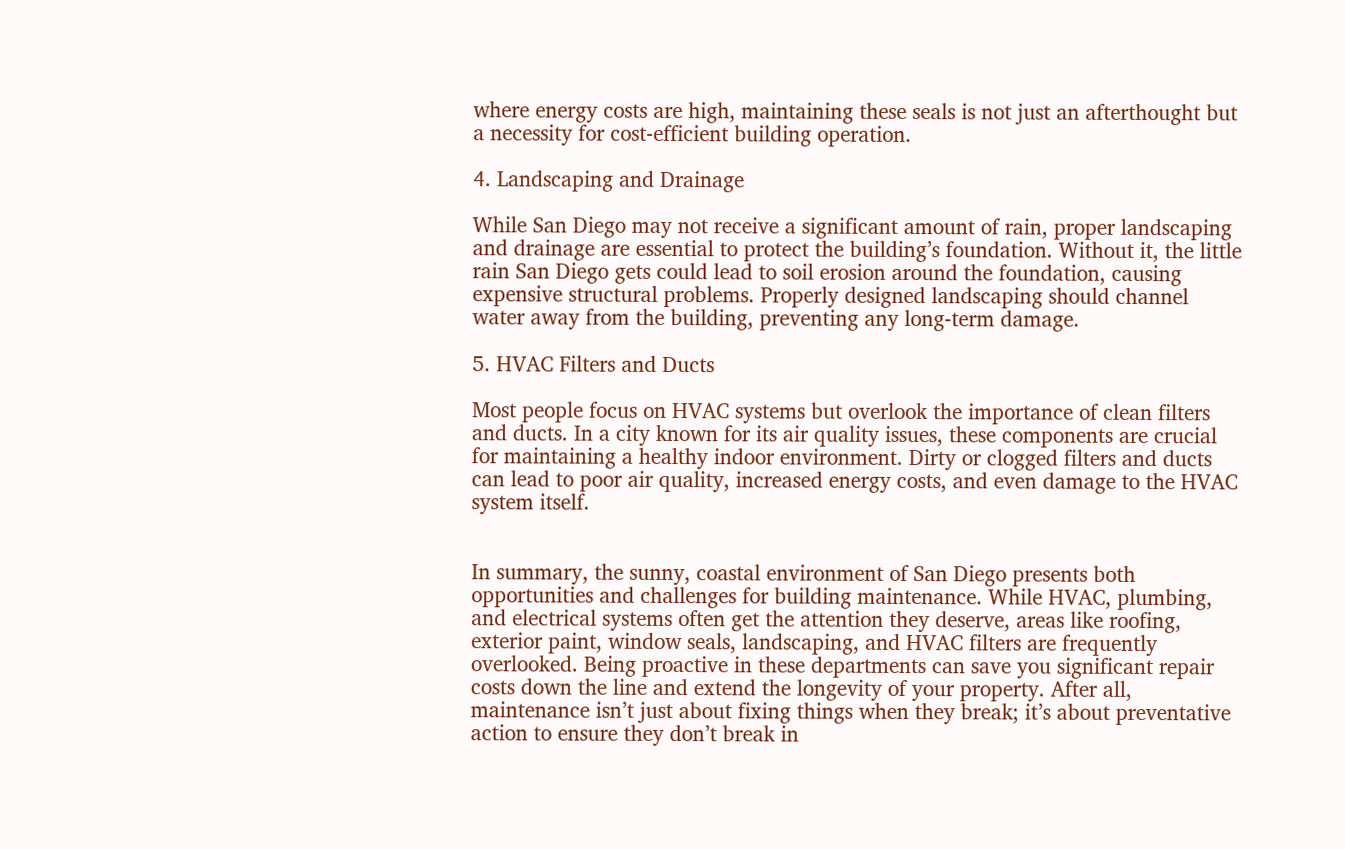where energy costs are high, maintaining these seals is not just an afterthought but a necessity for cost-efficient building operation.

4. Landscaping and Drainage

While San Diego may not receive a significant amount of rain, proper landscaping and drainage are essential to protect the building’s foundation. Without it, the little rain San Diego gets could lead to soil erosion around the foundation, causing expensive structural problems. Properly designed landscaping should channel water away from the building, preventing any long-term damage.

5. HVAC Filters and Ducts

Most people focus on HVAC systems but overlook the importance of clean filters and ducts. In a city known for its air quality issues, these components are crucial for maintaining a healthy indoor environment. Dirty or clogged filters and ducts can lead to poor air quality, increased energy costs, and even damage to the HVAC system itself.


In summary, the sunny, coastal environment of San Diego presents both opportunities and challenges for building maintenance. While HVAC, plumbing, and electrical systems often get the attention they deserve, areas like roofing, exterior paint, window seals, landscaping, and HVAC filters are frequently overlooked. Being proactive in these departments can save you significant repair costs down the line and extend the longevity of your property. After all, maintenance isn’t just about fixing things when they break; it’s about preventative action to ensure they don’t break in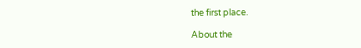the first place.

About the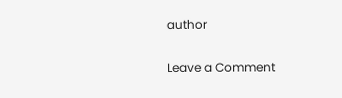author


Leave a Comment